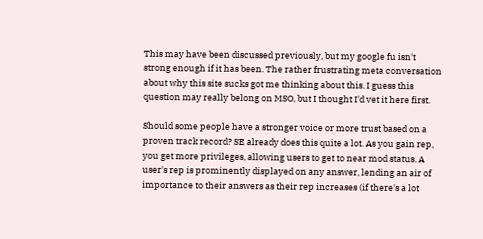This may have been discussed previously, but my google fu isn't strong enough if it has been. The rather frustrating meta conversation about why this site sucks got me thinking about this. I guess this question may really belong on MSO, but I thought I'd vet it here first.

Should some people have a stronger voice or more trust based on a proven track record? SE already does this quite a lot. As you gain rep, you get more privileges, allowing users to get to near mod status. A user's rep is prominently displayed on any answer, lending an air of importance to their answers as their rep increases (if there's a lot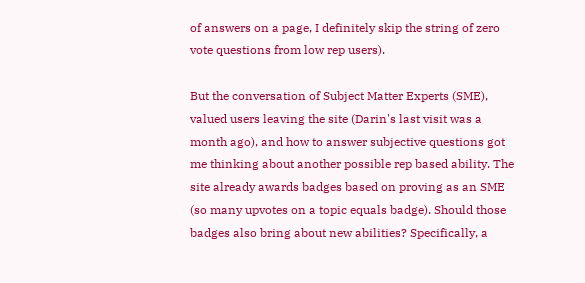of answers on a page, I definitely skip the string of zero vote questions from low rep users).

But the conversation of Subject Matter Experts (SME), valued users leaving the site (Darin's last visit was a month ago), and how to answer subjective questions got me thinking about another possible rep based ability. The site already awards badges based on proving as an SME (so many upvotes on a topic equals badge). Should those badges also bring about new abilities? Specifically, a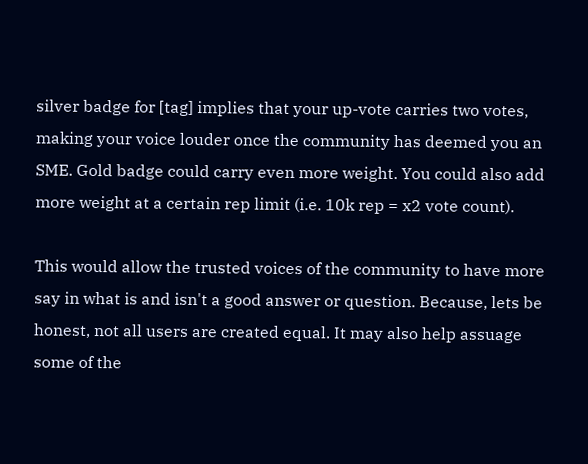silver badge for [tag] implies that your up-vote carries two votes, making your voice louder once the community has deemed you an SME. Gold badge could carry even more weight. You could also add more weight at a certain rep limit (i.e. 10k rep = x2 vote count).

This would allow the trusted voices of the community to have more say in what is and isn't a good answer or question. Because, lets be honest, not all users are created equal. It may also help assuage some of the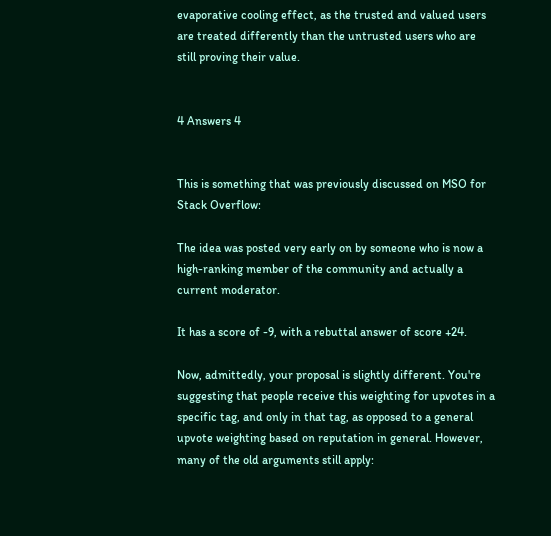evaporative cooling effect, as the trusted and valued users are treated differently than the untrusted users who are still proving their value.


4 Answers 4


This is something that was previously discussed on MSO for Stack Overflow:

The idea was posted very early on by someone who is now a high-ranking member of the community and actually a current moderator.

It has a score of -9, with a rebuttal answer of score +24.

Now, admittedly, your proposal is slightly different. You're suggesting that people receive this weighting for upvotes in a specific tag, and only in that tag, as opposed to a general upvote weighting based on reputation in general. However, many of the old arguments still apply: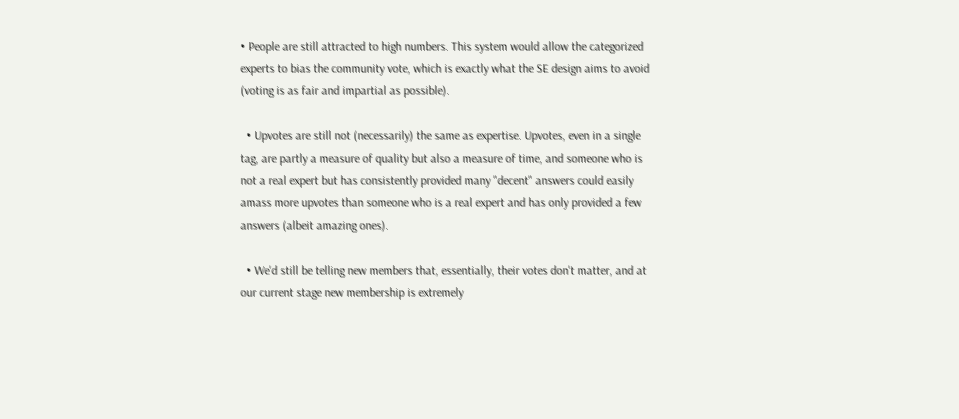• People are still attracted to high numbers. This system would allow the categorized experts to bias the community vote, which is exactly what the SE design aims to avoid (voting is as fair and impartial as possible).

  • Upvotes are still not (necessarily) the same as expertise. Upvotes, even in a single tag, are partly a measure of quality but also a measure of time, and someone who is not a real expert but has consistently provided many "decent" answers could easily amass more upvotes than someone who is a real expert and has only provided a few answers (albeit amazing ones).

  • We'd still be telling new members that, essentially, their votes don't matter, and at our current stage new membership is extremely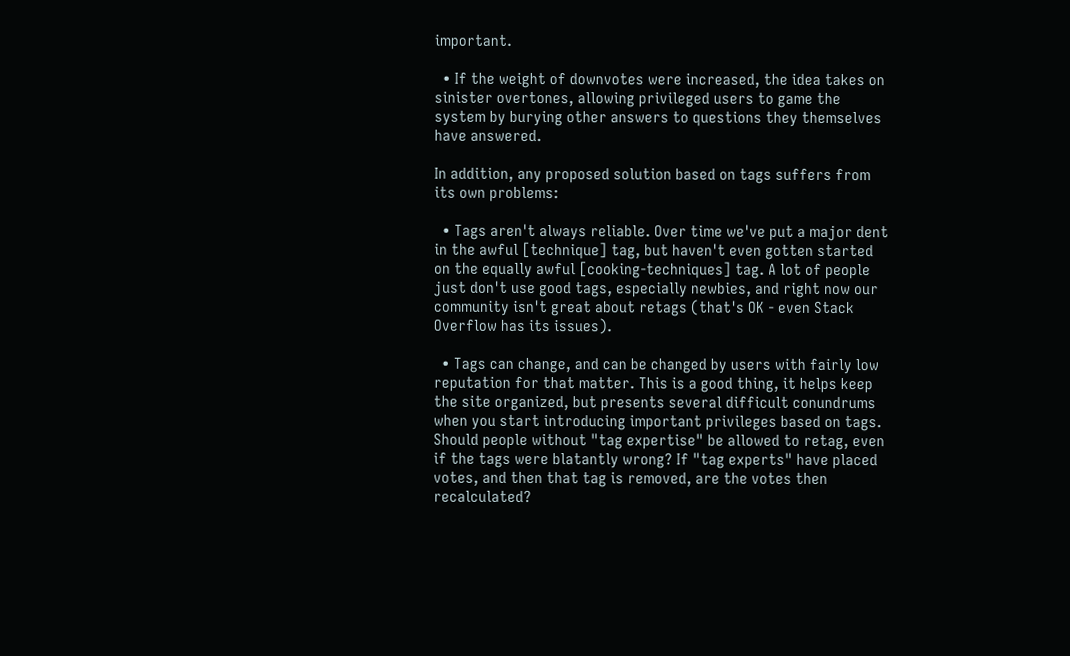important.

  • If the weight of downvotes were increased, the idea takes on sinister overtones, allowing privileged users to game the system by burying other answers to questions they themselves have answered.

In addition, any proposed solution based on tags suffers from its own problems:

  • Tags aren't always reliable. Over time we've put a major dent in the awful [technique] tag, but haven't even gotten started on the equally awful [cooking-techniques] tag. A lot of people just don't use good tags, especially newbies, and right now our community isn't great about retags (that's OK - even Stack Overflow has its issues).

  • Tags can change, and can be changed by users with fairly low reputation for that matter. This is a good thing, it helps keep the site organized, but presents several difficult conundrums when you start introducing important privileges based on tags. Should people without "tag expertise" be allowed to retag, even if the tags were blatantly wrong? If "tag experts" have placed votes, and then that tag is removed, are the votes then recalculated?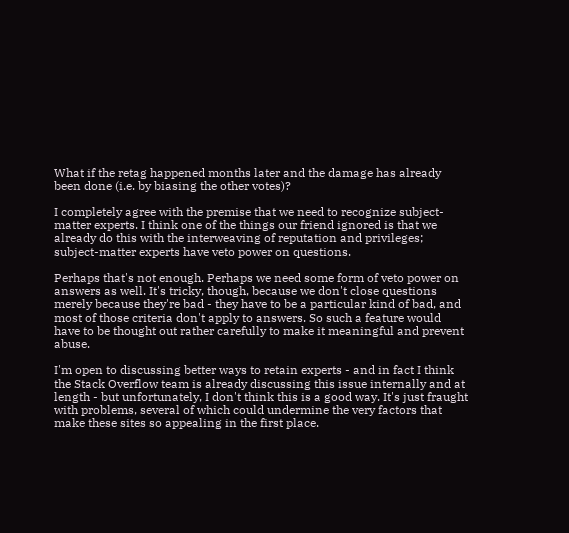What if the retag happened months later and the damage has already been done (i.e. by biasing the other votes)?

I completely agree with the premise that we need to recognize subject-matter experts. I think one of the things our friend ignored is that we already do this with the interweaving of reputation and privileges; subject-matter experts have veto power on questions.

Perhaps that's not enough. Perhaps we need some form of veto power on answers as well. It's tricky, though, because we don't close questions merely because they're bad - they have to be a particular kind of bad, and most of those criteria don't apply to answers. So such a feature would have to be thought out rather carefully to make it meaningful and prevent abuse.

I'm open to discussing better ways to retain experts - and in fact I think the Stack Overflow team is already discussing this issue internally and at length - but unfortunately, I don't think this is a good way. It's just fraught with problems, several of which could undermine the very factors that make these sites so appealing in the first place.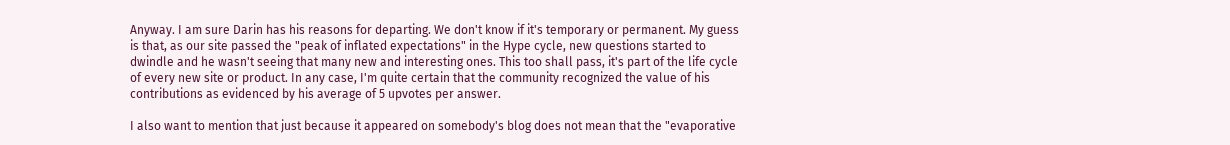Anyway. I am sure Darin has his reasons for departing. We don't know if it's temporary or permanent. My guess is that, as our site passed the "peak of inflated expectations" in the Hype cycle, new questions started to dwindle and he wasn't seeing that many new and interesting ones. This too shall pass, it's part of the life cycle of every new site or product. In any case, I'm quite certain that the community recognized the value of his contributions as evidenced by his average of 5 upvotes per answer.

I also want to mention that just because it appeared on somebody's blog does not mean that the "evaporative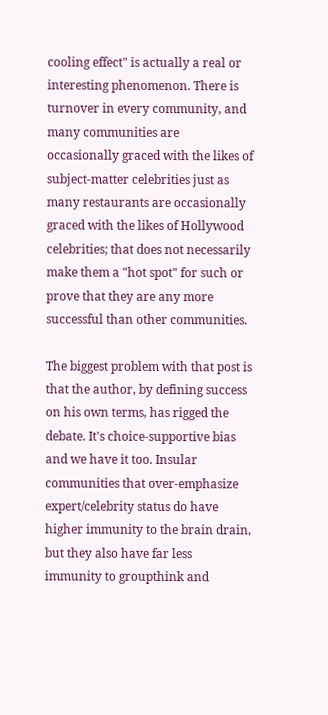cooling effect" is actually a real or interesting phenomenon. There is turnover in every community, and many communities are occasionally graced with the likes of subject-matter celebrities just as many restaurants are occasionally graced with the likes of Hollywood celebrities; that does not necessarily make them a "hot spot" for such or prove that they are any more successful than other communities.

The biggest problem with that post is that the author, by defining success on his own terms, has rigged the debate. It's choice-supportive bias and we have it too. Insular communities that over-emphasize expert/celebrity status do have higher immunity to the brain drain, but they also have far less immunity to groupthink and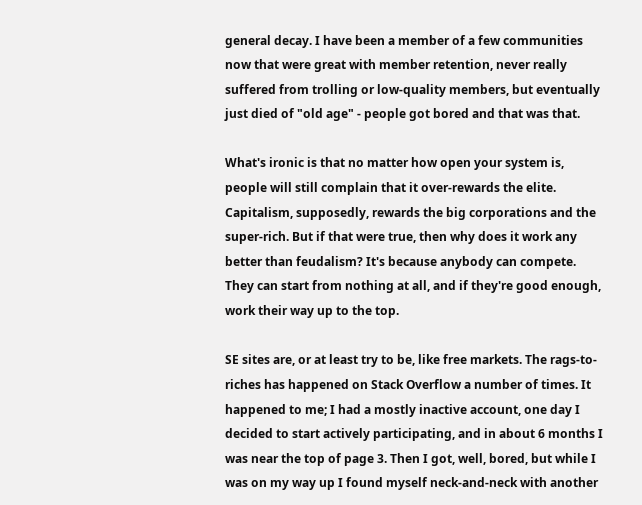general decay. I have been a member of a few communities now that were great with member retention, never really suffered from trolling or low-quality members, but eventually just died of "old age" - people got bored and that was that.

What's ironic is that no matter how open your system is, people will still complain that it over-rewards the elite. Capitalism, supposedly, rewards the big corporations and the super-rich. But if that were true, then why does it work any better than feudalism? It's because anybody can compete. They can start from nothing at all, and if they're good enough, work their way up to the top.

SE sites are, or at least try to be, like free markets. The rags-to-riches has happened on Stack Overflow a number of times. It happened to me; I had a mostly inactive account, one day I decided to start actively participating, and in about 6 months I was near the top of page 3. Then I got, well, bored, but while I was on my way up I found myself neck-and-neck with another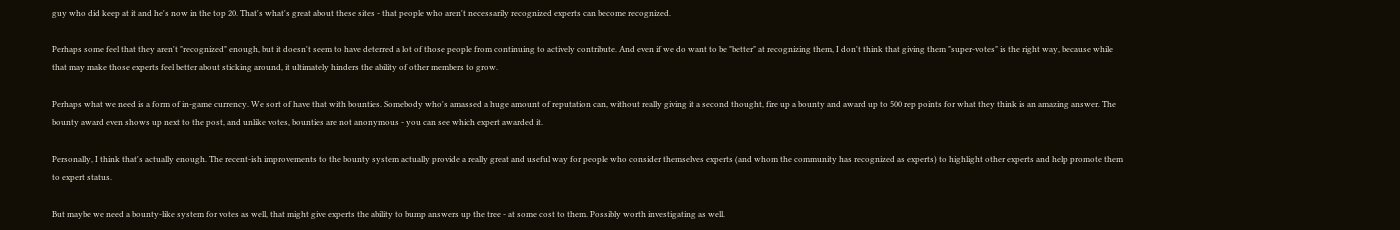guy who did keep at it and he's now in the top 20. That's what's great about these sites - that people who aren't necessarily recognized experts can become recognized.

Perhaps some feel that they aren't "recognized" enough, but it doesn't seem to have deterred a lot of those people from continuing to actively contribute. And even if we do want to be "better" at recognizing them, I don't think that giving them "super-votes" is the right way, because while that may make those experts feel better about sticking around, it ultimately hinders the ability of other members to grow.

Perhaps what we need is a form of in-game currency. We sort of have that with bounties. Somebody who's amassed a huge amount of reputation can, without really giving it a second thought, fire up a bounty and award up to 500 rep points for what they think is an amazing answer. The bounty award even shows up next to the post, and unlike votes, bounties are not anonymous - you can see which expert awarded it.

Personally, I think that's actually enough. The recent-ish improvements to the bounty system actually provide a really great and useful way for people who consider themselves experts (and whom the community has recognized as experts) to highlight other experts and help promote them to expert status.

But maybe we need a bounty-like system for votes as well, that might give experts the ability to bump answers up the tree - at some cost to them. Possibly worth investigating as well.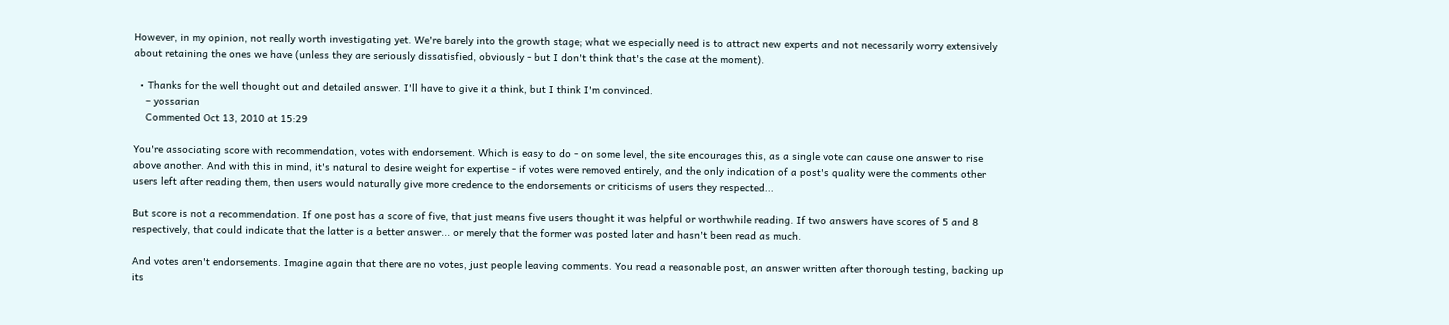However, in my opinion, not really worth investigating yet. We're barely into the growth stage; what we especially need is to attract new experts and not necessarily worry extensively about retaining the ones we have (unless they are seriously dissatisfied, obviously - but I don't think that's the case at the moment).

  • Thanks for the well thought out and detailed answer. I'll have to give it a think, but I think I'm convinced.
    – yossarian
    Commented Oct 13, 2010 at 15:29

You're associating score with recommendation, votes with endorsement. Which is easy to do - on some level, the site encourages this, as a single vote can cause one answer to rise above another. And with this in mind, it's natural to desire weight for expertise - if votes were removed entirely, and the only indication of a post's quality were the comments other users left after reading them, then users would naturally give more credence to the endorsements or criticisms of users they respected...

But score is not a recommendation. If one post has a score of five, that just means five users thought it was helpful or worthwhile reading. If two answers have scores of 5 and 8 respectively, that could indicate that the latter is a better answer... or merely that the former was posted later and hasn't been read as much.

And votes aren't endorsements. Imagine again that there are no votes, just people leaving comments. You read a reasonable post, an answer written after thorough testing, backing up its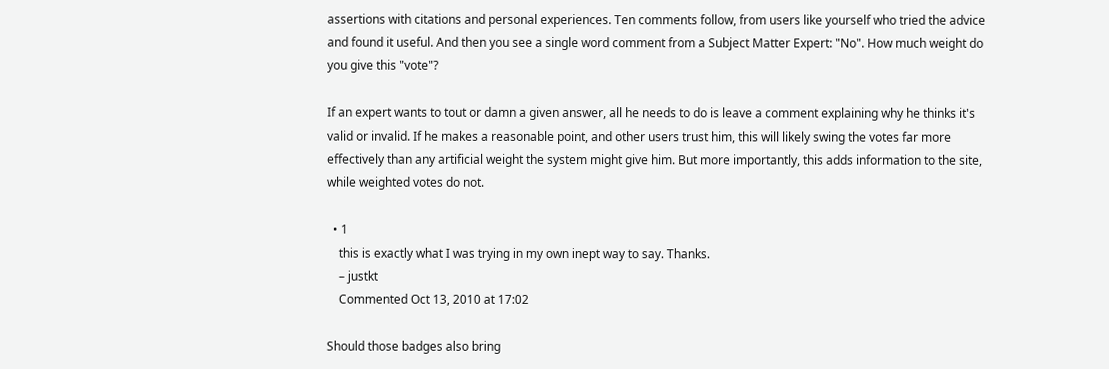assertions with citations and personal experiences. Ten comments follow, from users like yourself who tried the advice and found it useful. And then you see a single word comment from a Subject Matter Expert: "No". How much weight do you give this "vote"?

If an expert wants to tout or damn a given answer, all he needs to do is leave a comment explaining why he thinks it's valid or invalid. If he makes a reasonable point, and other users trust him, this will likely swing the votes far more effectively than any artificial weight the system might give him. But more importantly, this adds information to the site, while weighted votes do not.

  • 1
    this is exactly what I was trying in my own inept way to say. Thanks.
    – justkt
    Commented Oct 13, 2010 at 17:02

Should those badges also bring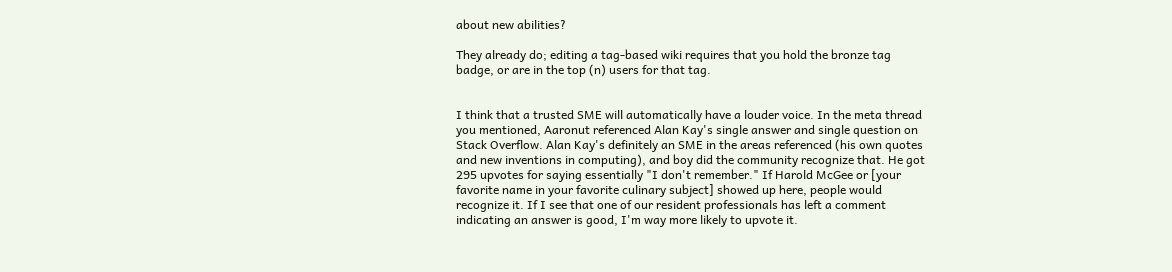about new abilities?

They already do; editing a tag-based wiki requires that you hold the bronze tag badge, or are in the top (n) users for that tag.


I think that a trusted SME will automatically have a louder voice. In the meta thread you mentioned, Aaronut referenced Alan Kay's single answer and single question on Stack Overflow. Alan Kay's definitely an SME in the areas referenced (his own quotes and new inventions in computing), and boy did the community recognize that. He got 295 upvotes for saying essentially "I don't remember." If Harold McGee or [your favorite name in your favorite culinary subject] showed up here, people would recognize it. If I see that one of our resident professionals has left a comment indicating an answer is good, I'm way more likely to upvote it.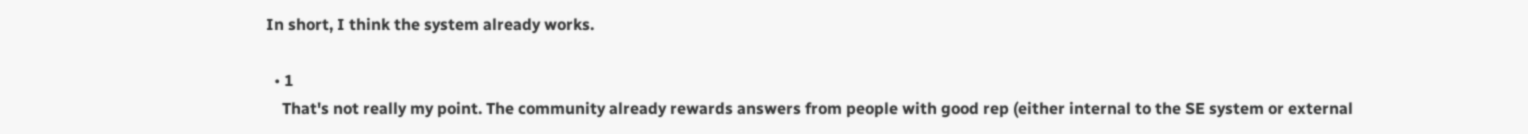In short, I think the system already works.

  • 1
    That's not really my point. The community already rewards answers from people with good rep (either internal to the SE system or external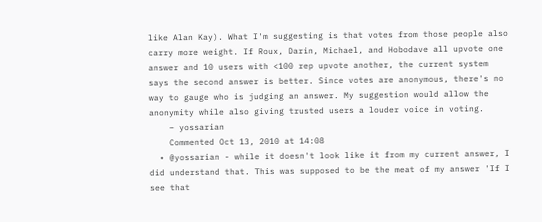like Alan Kay). What I'm suggesting is that votes from those people also carry more weight. If Roux, Darin, Michael, and Hobodave all upvote one answer and 10 users with <100 rep upvote another, the current system says the second answer is better. Since votes are anonymous, there's no way to gauge who is judging an answer. My suggestion would allow the anonymity while also giving trusted users a louder voice in voting.
    – yossarian
    Commented Oct 13, 2010 at 14:08
  • @yossarian - while it doesn't look like it from my current answer, I did understand that. This was supposed to be the meat of my answer 'If I see that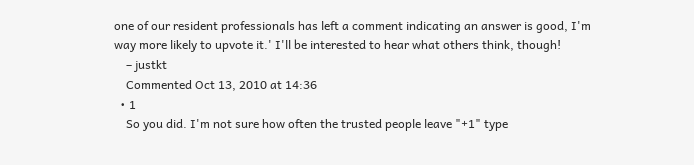one of our resident professionals has left a comment indicating an answer is good, I'm way more likely to upvote it.' I'll be interested to hear what others think, though!
    – justkt
    Commented Oct 13, 2010 at 14:36
  • 1
    So you did. I'm not sure how often the trusted people leave "+1" type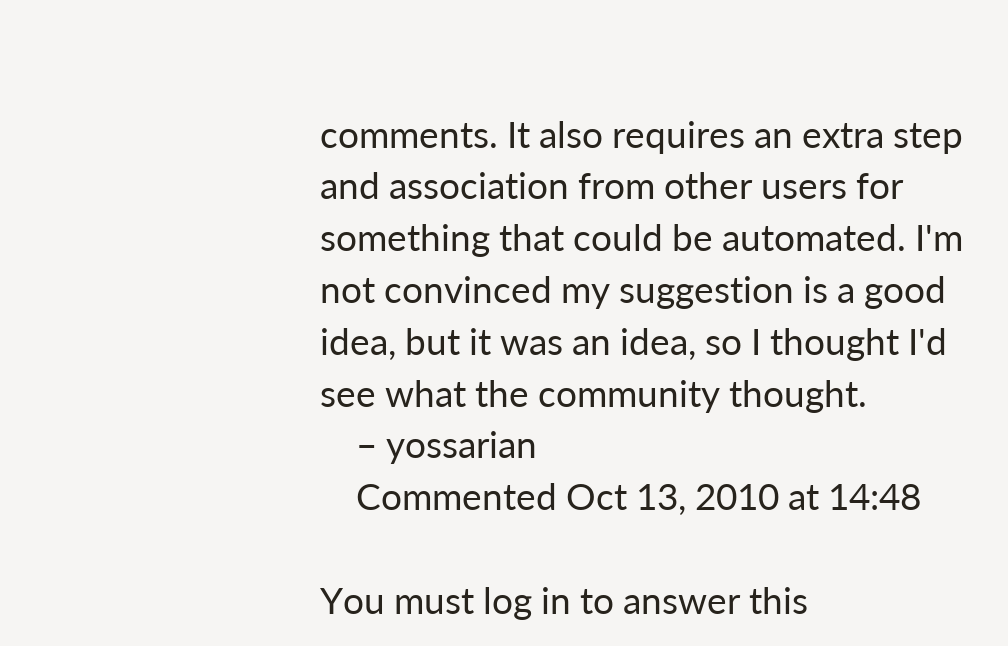comments. It also requires an extra step and association from other users for something that could be automated. I'm not convinced my suggestion is a good idea, but it was an idea, so I thought I'd see what the community thought.
    – yossarian
    Commented Oct 13, 2010 at 14:48

You must log in to answer this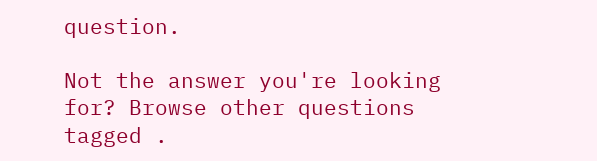question.

Not the answer you're looking for? Browse other questions tagged .